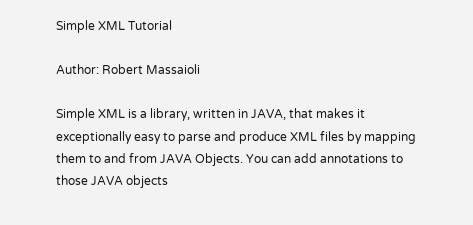Simple XML Tutorial

Author: Robert Massaioli

Simple XML is a library, written in JAVA, that makes it exceptionally easy to parse and produce XML files by mapping them to and from JAVA Objects. You can add annotations to those JAVA objects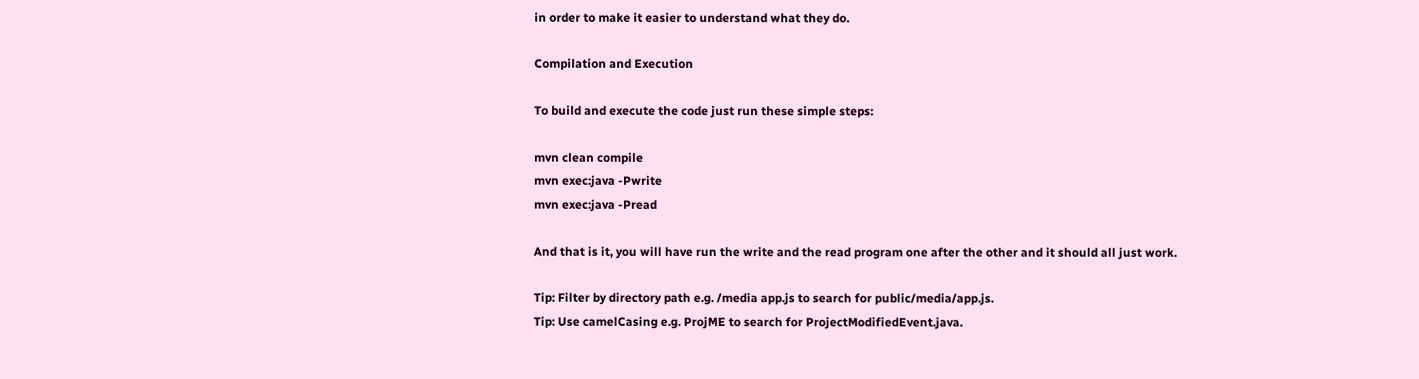in order to make it easier to understand what they do.

Compilation and Execution

To build and execute the code just run these simple steps:

mvn clean compile
mvn exec:java -Pwrite
mvn exec:java -Pread

And that is it, you will have run the write and the read program one after the other and it should all just work.

Tip: Filter by directory path e.g. /media app.js to search for public/media/app.js.
Tip: Use camelCasing e.g. ProjME to search for ProjectModifiedEvent.java.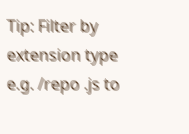Tip: Filter by extension type e.g. /repo .js to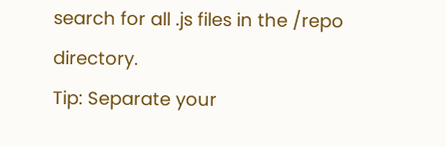search for all .js files in the /repo directory.
Tip: Separate your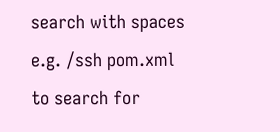search with spaces e.g. /ssh pom.xml to search for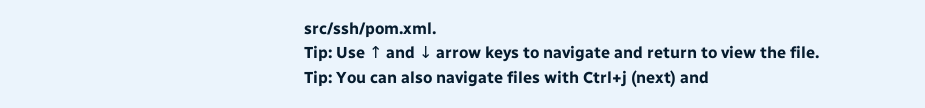src/ssh/pom.xml.
Tip: Use ↑ and ↓ arrow keys to navigate and return to view the file.
Tip: You can also navigate files with Ctrl+j (next) and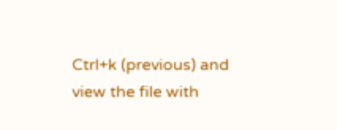Ctrl+k (previous) and view the file with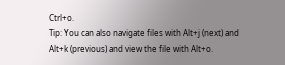Ctrl+o.
Tip: You can also navigate files with Alt+j (next) and Alt+k (previous) and view the file with Alt+o.